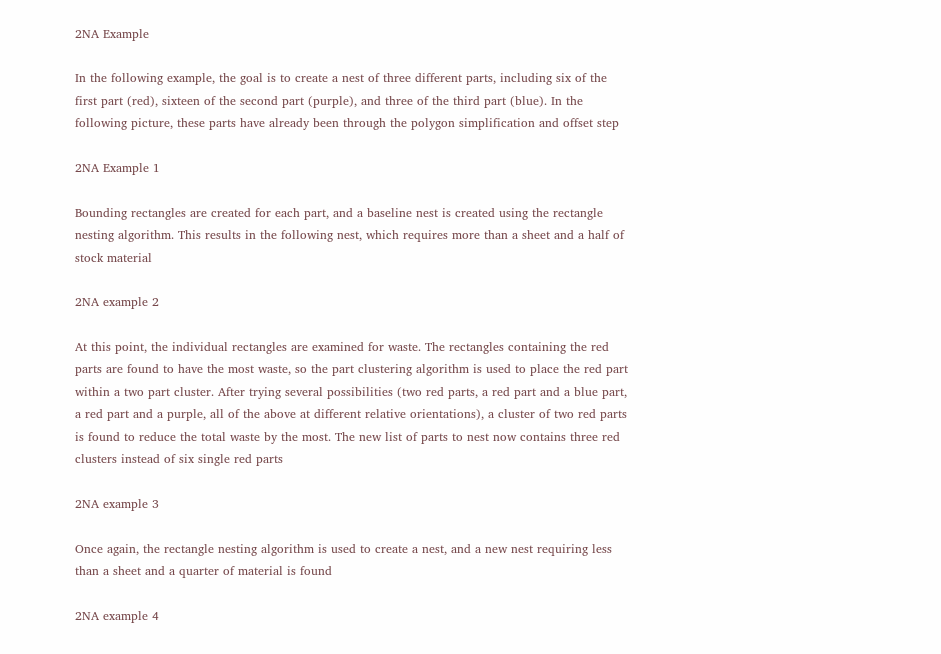2NA Example

In the following example, the goal is to create a nest of three different parts, including six of the first part (red), sixteen of the second part (purple), and three of the third part (blue). In the following picture, these parts have already been through the polygon simplification and offset step

2NA Example 1

Bounding rectangles are created for each part, and a baseline nest is created using the rectangle nesting algorithm. This results in the following nest, which requires more than a sheet and a half of stock material

2NA example 2

At this point, the individual rectangles are examined for waste. The rectangles containing the red parts are found to have the most waste, so the part clustering algorithm is used to place the red part within a two part cluster. After trying several possibilities (two red parts, a red part and a blue part, a red part and a purple, all of the above at different relative orientations), a cluster of two red parts is found to reduce the total waste by the most. The new list of parts to nest now contains three red clusters instead of six single red parts

2NA example 3

Once again, the rectangle nesting algorithm is used to create a nest, and a new nest requiring less than a sheet and a quarter of material is found

2NA example 4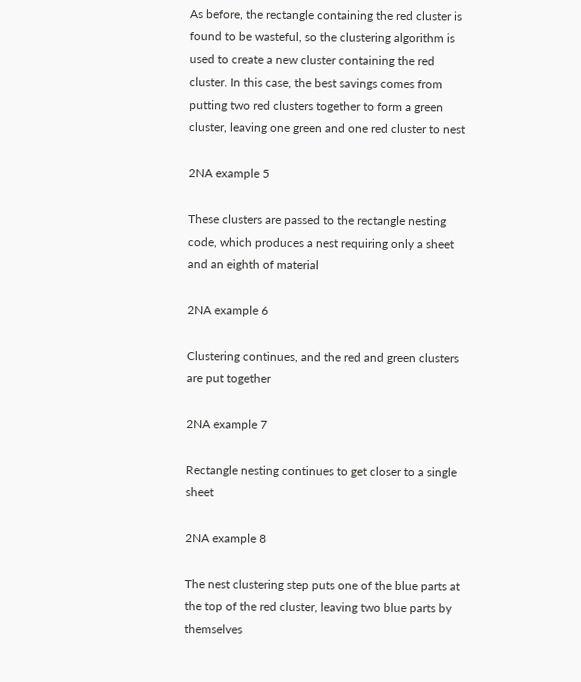As before, the rectangle containing the red cluster is found to be wasteful, so the clustering algorithm is used to create a new cluster containing the red cluster. In this case, the best savings comes from putting two red clusters together to form a green cluster, leaving one green and one red cluster to nest

2NA example 5

These clusters are passed to the rectangle nesting code, which produces a nest requiring only a sheet and an eighth of material

2NA example 6

Clustering continues, and the red and green clusters are put together

2NA example 7

Rectangle nesting continues to get closer to a single sheet

2NA example 8

The nest clustering step puts one of the blue parts at the top of the red cluster, leaving two blue parts by themselves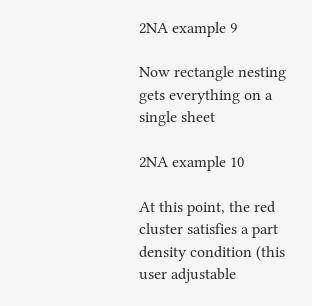2NA example 9

Now rectangle nesting gets everything on a single sheet

2NA example 10

At this point, the red cluster satisfies a part density condition (this user adjustable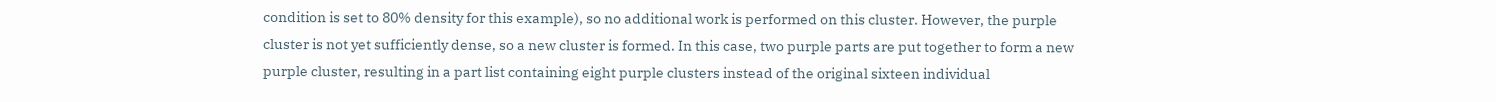condition is set to 80% density for this example), so no additional work is performed on this cluster. However, the purple cluster is not yet sufficiently dense, so a new cluster is formed. In this case, two purple parts are put together to form a new purple cluster, resulting in a part list containing eight purple clusters instead of the original sixteen individual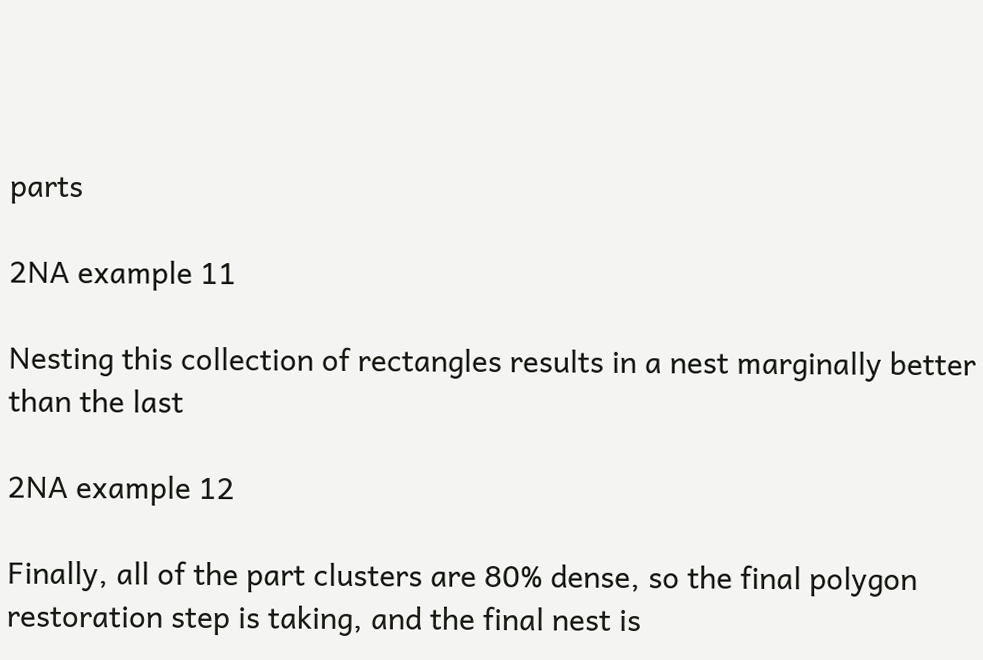parts

2NA example 11

Nesting this collection of rectangles results in a nest marginally better than the last

2NA example 12

Finally, all of the part clusters are 80% dense, so the final polygon restoration step is taking, and the final nest is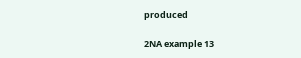produced

2NA example 13